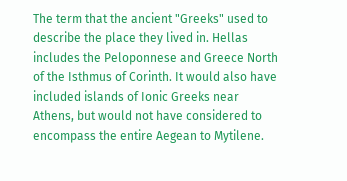The term that the ancient "Greeks" used to describe the place they lived in. Hellas includes the Peloponnese and Greece North of the Isthmus of Corinth. It would also have included islands of Ionic Greeks near Athens, but would not have considered to encompass the entire Aegean to Mytilene.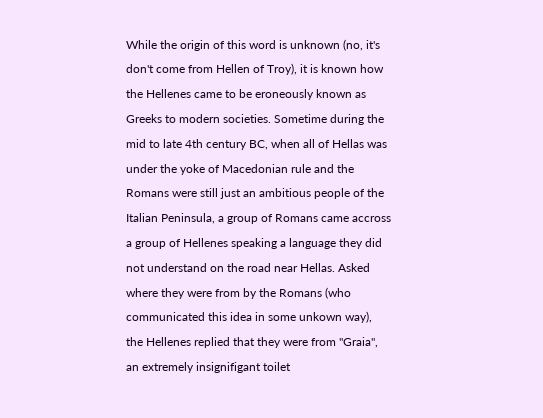While the origin of this word is unknown (no, it's don't come from Hellen of Troy), it is known how the Hellenes came to be eroneously known as Greeks to modern societies. Sometime during the mid to late 4th century BC, when all of Hellas was under the yoke of Macedonian rule and the Romans were still just an ambitious people of the Italian Peninsula, a group of Romans came accross a group of Hellenes speaking a language they did not understand on the road near Hellas. Asked where they were from by the Romans (who communicated this idea in some unkown way), the Hellenes replied that they were from "Graia", an extremely insignifigant toilet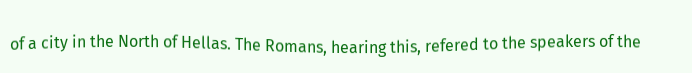of a city in the North of Hellas. The Romans, hearing this, refered to the speakers of the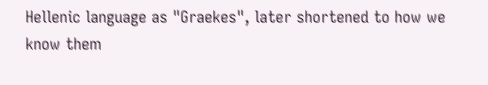Hellenic language as "Graekes", later shortened to how we know them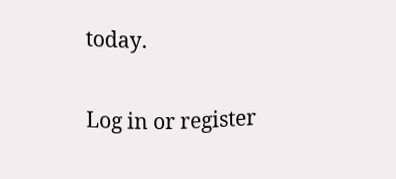today.

Log in or register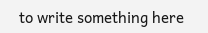to write something here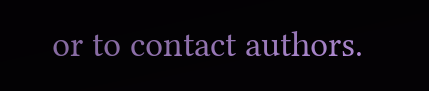or to contact authors.